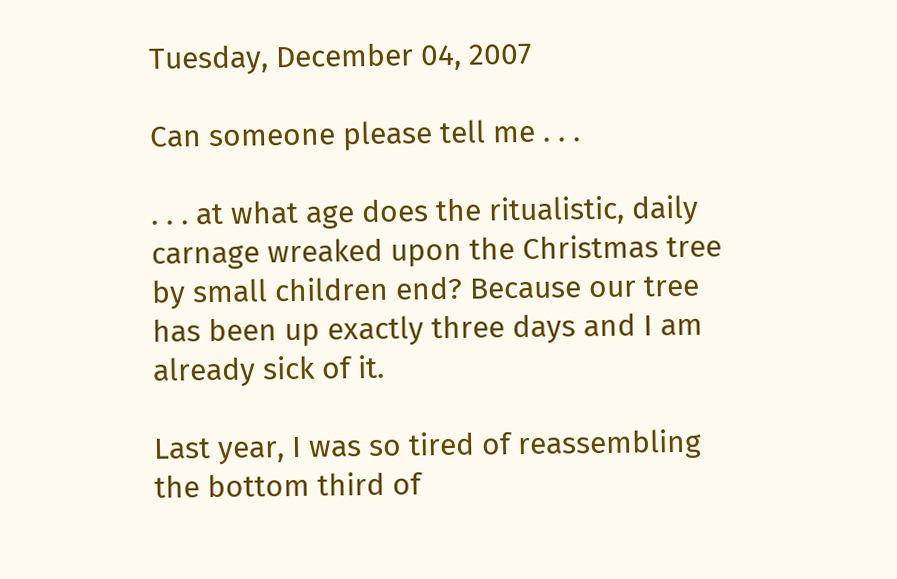Tuesday, December 04, 2007

Can someone please tell me . . .

. . . at what age does the ritualistic, daily carnage wreaked upon the Christmas tree by small children end? Because our tree has been up exactly three days and I am already sick of it.

Last year, I was so tired of reassembling the bottom third of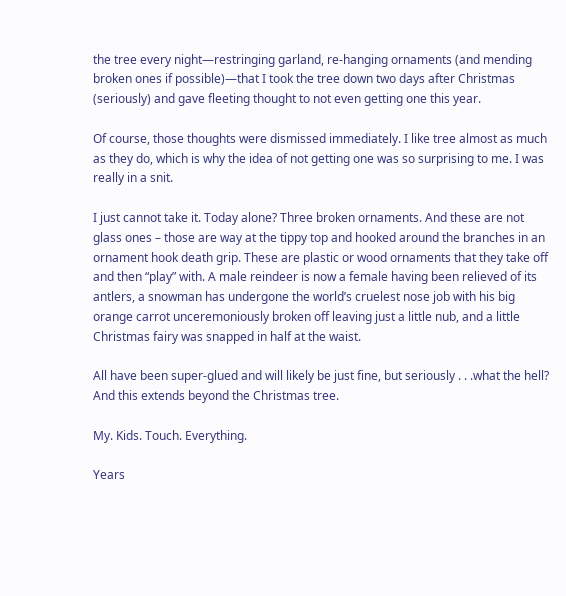the tree every night—restringing garland, re-hanging ornaments (and mending broken ones if possible)—that I took the tree down two days after Christmas (seriously) and gave fleeting thought to not even getting one this year.

Of course, those thoughts were dismissed immediately. I like tree almost as much as they do, which is why the idea of not getting one was so surprising to me. I was really in a snit.

I just cannot take it. Today alone? Three broken ornaments. And these are not glass ones – those are way at the tippy top and hooked around the branches in an ornament hook death grip. These are plastic or wood ornaments that they take off and then “play” with. A male reindeer is now a female having been relieved of its antlers, a snowman has undergone the world’s cruelest nose job with his big orange carrot unceremoniously broken off leaving just a little nub, and a little Christmas fairy was snapped in half at the waist.

All have been super-glued and will likely be just fine, but seriously . . .what the hell? And this extends beyond the Christmas tree.

My. Kids. Touch. Everything.

Years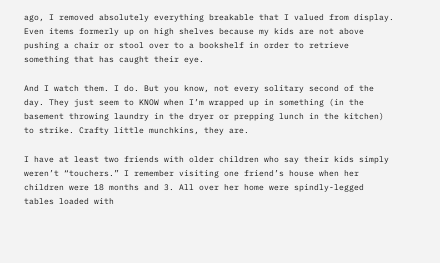ago, I removed absolutely everything breakable that I valued from display. Even items formerly up on high shelves because my kids are not above pushing a chair or stool over to a bookshelf in order to retrieve something that has caught their eye.

And I watch them. I do. But you know, not every solitary second of the day. They just seem to KNOW when I’m wrapped up in something (in the basement throwing laundry in the dryer or prepping lunch in the kitchen) to strike. Crafty little munchkins, they are.

I have at least two friends with older children who say their kids simply weren’t “touchers.” I remember visiting one friend’s house when her children were 18 months and 3. All over her home were spindly-legged tables loaded with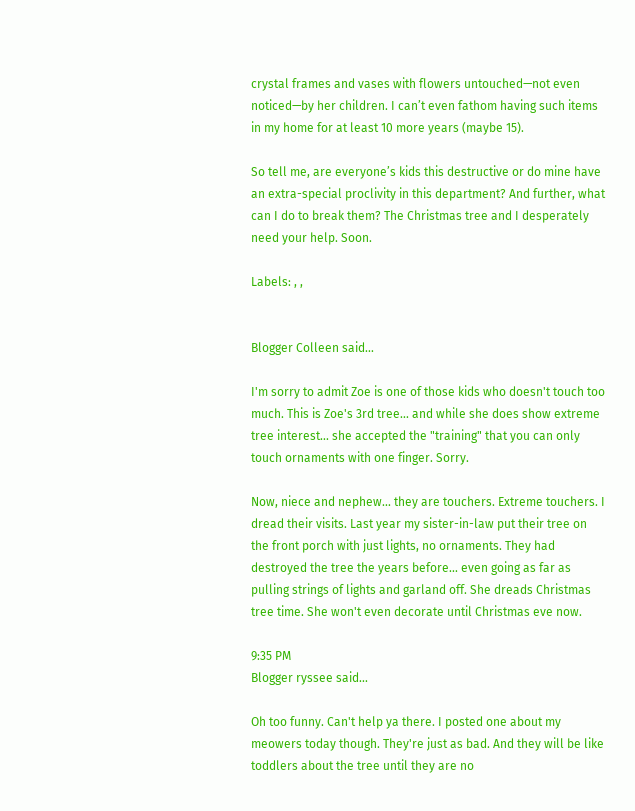crystal frames and vases with flowers untouched—not even noticed—by her children. I can’t even fathom having such items in my home for at least 10 more years (maybe 15).

So tell me, are everyone’s kids this destructive or do mine have an extra-special proclivity in this department? And further, what can I do to break them? The Christmas tree and I desperately need your help. Soon.

Labels: , ,


Blogger Colleen said...

I'm sorry to admit Zoe is one of those kids who doesn't touch too much. This is Zoe's 3rd tree... and while she does show extreme tree interest... she accepted the "training" that you can only touch ornaments with one finger. Sorry.

Now, niece and nephew... they are touchers. Extreme touchers. I dread their visits. Last year my sister-in-law put their tree on the front porch with just lights, no ornaments. They had destroyed the tree the years before... even going as far as pulling strings of lights and garland off. She dreads Christmas tree time. She won't even decorate until Christmas eve now.

9:35 PM
Blogger ryssee said...

Oh too funny. Can't help ya there. I posted one about my meowers today though. They're just as bad. And they will be like toddlers about the tree until they are no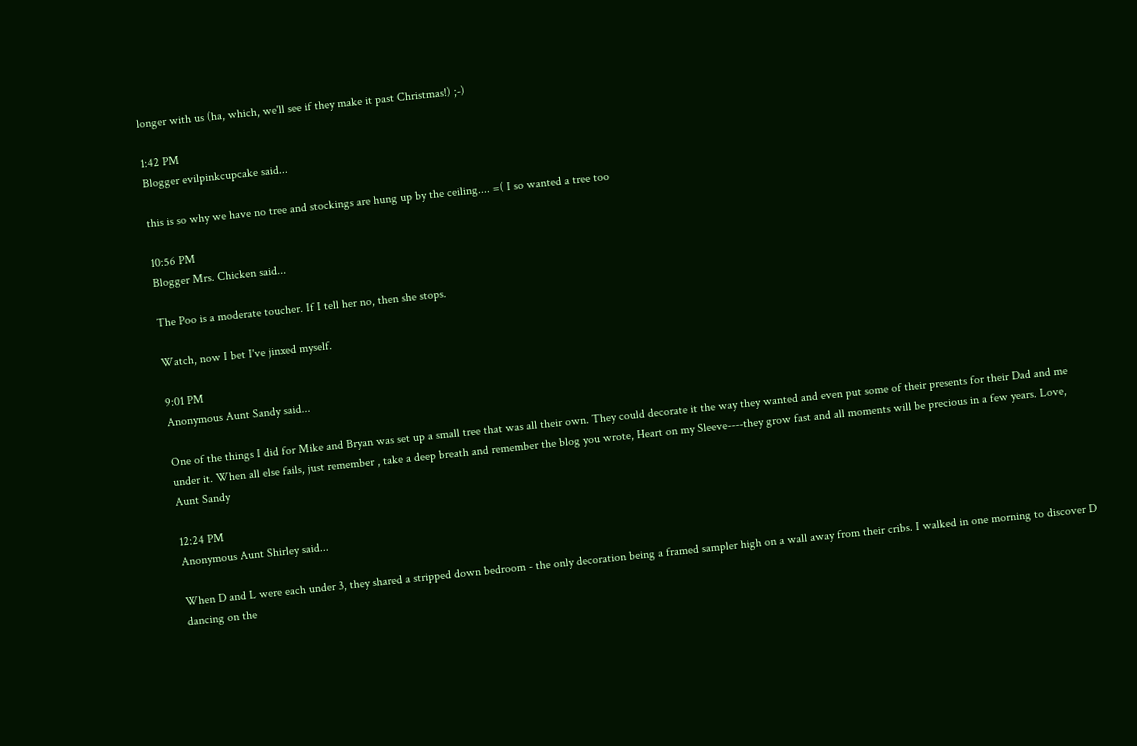longer with us (ha, which, we'll see if they make it past Christmas!) ;-)

1:42 PM
Blogger evilpinkcupcake said...

this is so why we have no tree and stockings are hung up by the ceiling.... =( I so wanted a tree too

10:56 PM
Blogger Mrs. Chicken said...

The Poo is a moderate toucher. If I tell her no, then she stops.

Watch, now I bet I've jinxed myself.

9:01 PM
Anonymous Aunt Sandy said...

One of the things I did for Mike and Bryan was set up a small tree that was all their own. They could decorate it the way they wanted and even put some of their presents for their Dad and me under it. When all else fails, just remember , take a deep breath and remember the blog you wrote, Heart on my Sleeve----they grow fast and all moments will be precious in a few years. Love, Aunt Sandy

12:24 PM
Anonymous Aunt Shirley said...

When D and L were each under 3, they shared a stripped down bedroom - the only decoration being a framed sampler high on a wall away from their cribs. I walked in one morning to discover D dancing on the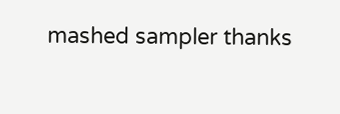mashed sampler thanks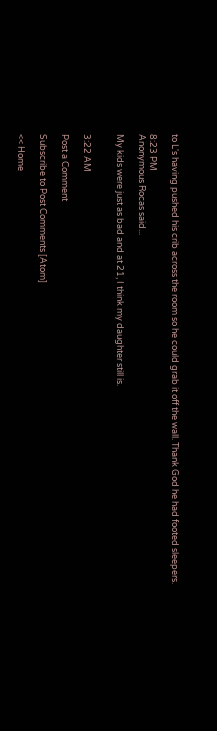to L's having pushed his crib across the room so he could grab it off the wall. Thank God he had footed sleepers.

8:23 PM
Anonymous Rocas said...

My kids were just as bad and at 21, I think my daughter still is.


3:22 AM

Post a Comment

Subscribe to Post Comments [Atom]

<< Home